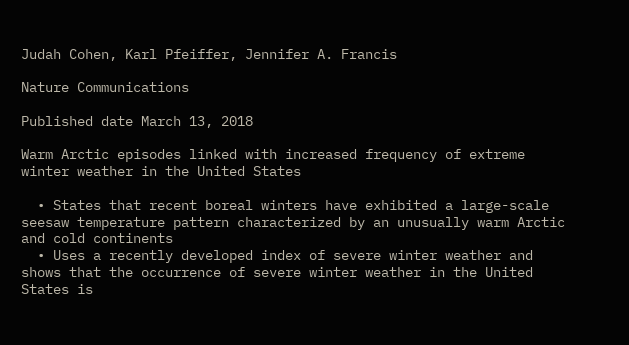Judah Cohen, Karl Pfeiffer, Jennifer A. Francis

Nature Communications

Published date March 13, 2018

Warm Arctic episodes linked with increased frequency of extreme winter weather in the United States

  • States that recent boreal winters have exhibited a large-scale seesaw temperature pattern characterized by an unusually warm Arctic and cold continents
  • Uses a recently developed index of severe winter weather and shows that the occurrence of severe winter weather in the United States is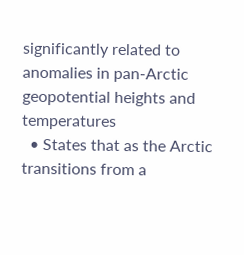significantly related to anomalies in pan-Arctic geopotential heights and temperatures
  • States that as the Arctic transitions from a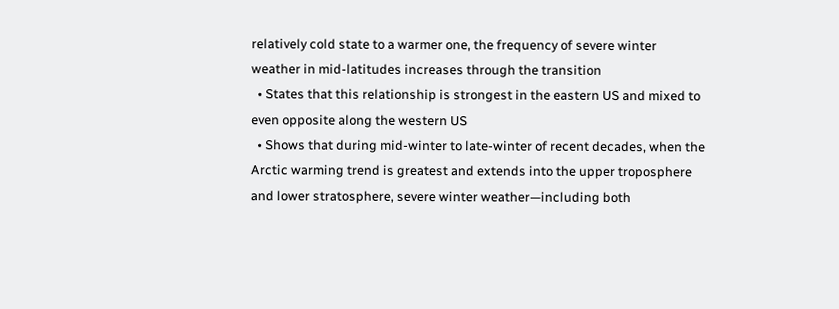relatively cold state to a warmer one, the frequency of severe winter weather in mid-latitudes increases through the transition
  • States that this relationship is strongest in the eastern US and mixed to even opposite along the western US
  • Shows that during mid-winter to late-winter of recent decades, when the Arctic warming trend is greatest and extends into the upper troposphere and lower stratosphere, severe winter weather—including both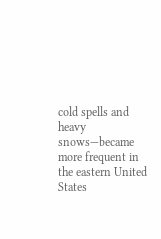cold spells and heavy snows—became more frequent in the eastern United States